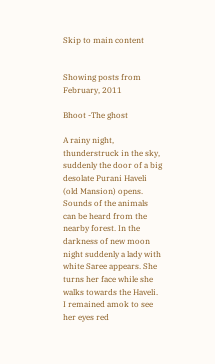Skip to main content


Showing posts from February, 2011

Bhoot -The ghost

A rainy night, thunderstruck in the sky, suddenly the door of a big desolate Purani Haveli (old Mansion) opens. Sounds of the animals can be heard from the nearby forest. In the darkness of new moon night suddenly a lady with white Saree appears. She turns her face while she walks towards the Haveli. I remained amok to see her eyes red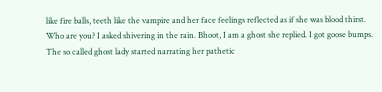like fire balls, teeth like the vampire and her face feelings reflected as if she was blood thirst.
Who are you? I asked shivering in the rain. Bhoot, I am a ghost she replied. I got goose bumps. The so called ghost lady started narrating her pathetic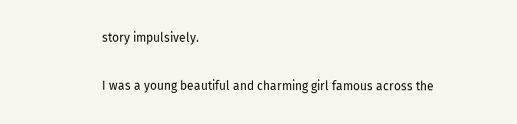story impulsively.

I was a young beautiful and charming girl famous across the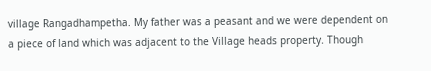village Rangadhampetha. My father was a peasant and we were dependent on a piece of land which was adjacent to the Village heads property. Though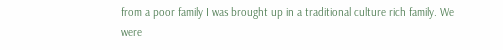from a poor family I was brought up in a traditional culture rich family. We were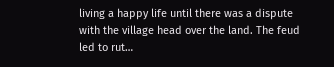living a happy life until there was a dispute with the village head over the land. The feud led to rut…